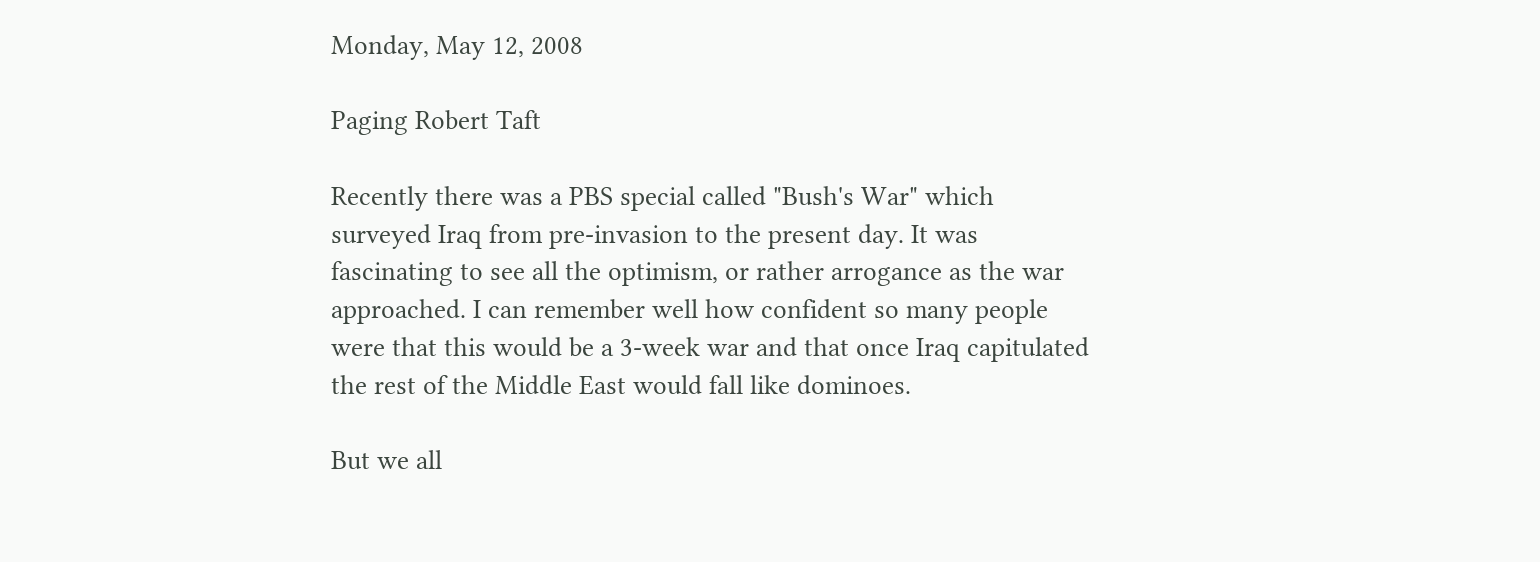Monday, May 12, 2008

Paging Robert Taft

Recently there was a PBS special called "Bush's War" which surveyed Iraq from pre-invasion to the present day. It was fascinating to see all the optimism, or rather arrogance as the war approached. I can remember well how confident so many people were that this would be a 3-week war and that once Iraq capitulated the rest of the Middle East would fall like dominoes.

But we all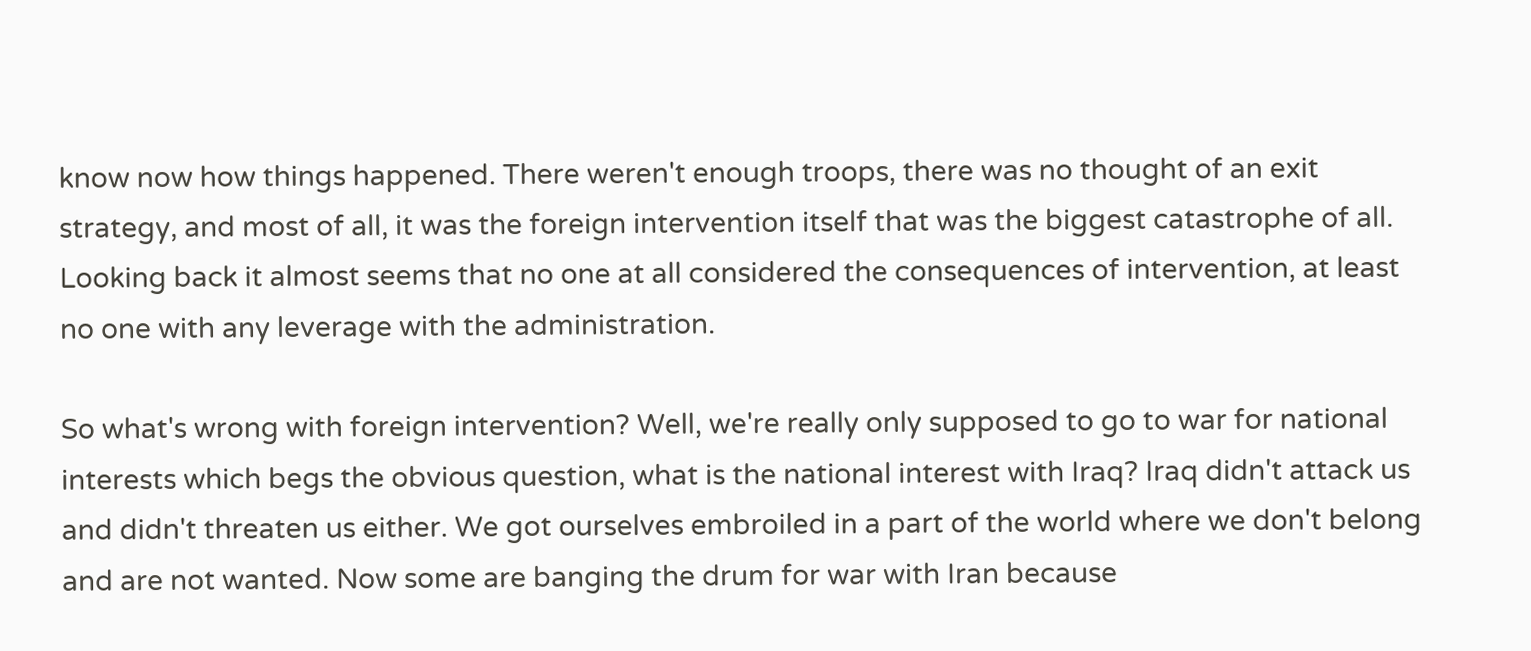know now how things happened. There weren't enough troops, there was no thought of an exit strategy, and most of all, it was the foreign intervention itself that was the biggest catastrophe of all. Looking back it almost seems that no one at all considered the consequences of intervention, at least no one with any leverage with the administration.

So what's wrong with foreign intervention? Well, we're really only supposed to go to war for national interests which begs the obvious question, what is the national interest with Iraq? Iraq didn't attack us and didn't threaten us either. We got ourselves embroiled in a part of the world where we don't belong and are not wanted. Now some are banging the drum for war with Iran because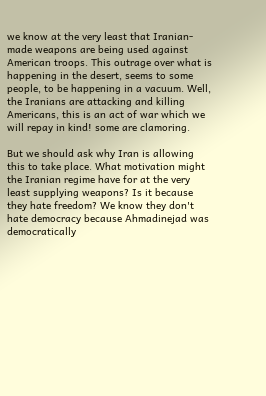we know at the very least that Iranian-made weapons are being used against American troops. This outrage over what is happening in the desert, seems to some people, to be happening in a vacuum. Well, the Iranians are attacking and killing Americans, this is an act of war which we will repay in kind! some are clamoring.

But we should ask why Iran is allowing this to take place. What motivation might the Iranian regime have for at the very least supplying weapons? Is it because they hate freedom? We know they don't hate democracy because Ahmadinejad was democratically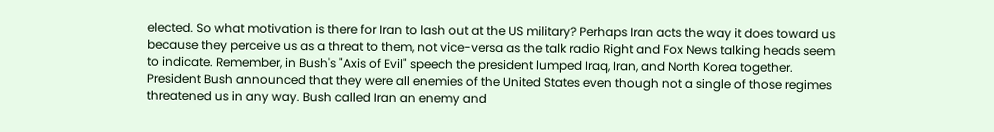elected. So what motivation is there for Iran to lash out at the US military? Perhaps Iran acts the way it does toward us because they perceive us as a threat to them, not vice-versa as the talk radio Right and Fox News talking heads seem to indicate. Remember, in Bush's "Axis of Evil" speech the president lumped Iraq, Iran, and North Korea together. President Bush announced that they were all enemies of the United States even though not a single of those regimes threatened us in any way. Bush called Iran an enemy and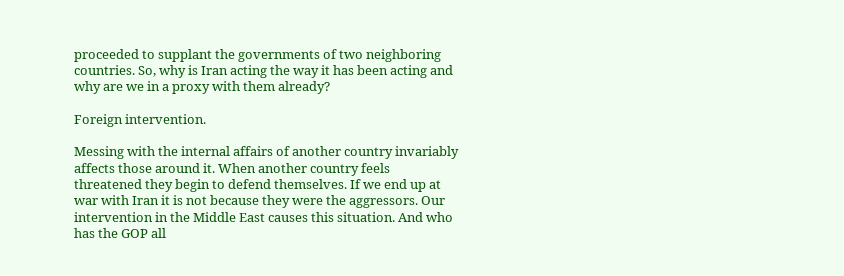proceeded to supplant the governments of two neighboring countries. So, why is Iran acting the way it has been acting and why are we in a proxy with them already?

Foreign intervention.

Messing with the internal affairs of another country invariably affects those around it. When another country feels threatened they begin to defend themselves. If we end up at war with Iran it is not because they were the aggressors. Our intervention in the Middle East causes this situation. And who has the GOP all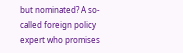but nominated? A so-called foreign policy expert who promises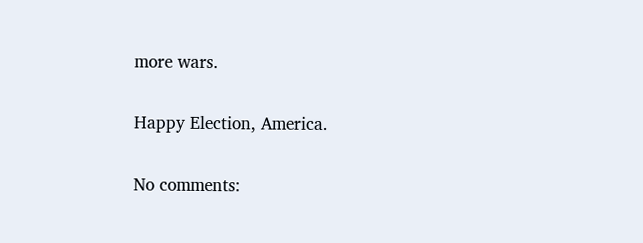more wars.

Happy Election, America.

No comments: